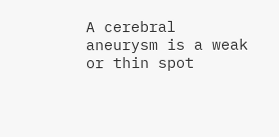A cerebral aneurysm is a weak or thin spot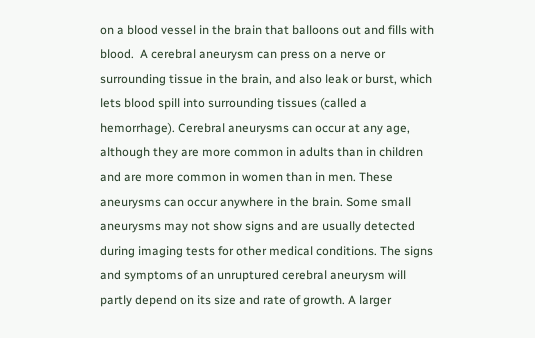on a blood vessel in the brain that balloons out and fills with blood.  A cerebral aneurysm can press on a nerve or surrounding tissue in the brain, and also leak or burst, which lets blood spill into surrounding tissues (called a hemorrhage). Cerebral aneurysms can occur at any age, although they are more common in adults than in children and are more common in women than in men. These aneurysms can occur anywhere in the brain. Some small aneurysms may not show signs and are usually detected during imaging tests for other medical conditions. The signs and symptoms of an unruptured cerebral aneurysm will partly depend on its size and rate of growth. A larger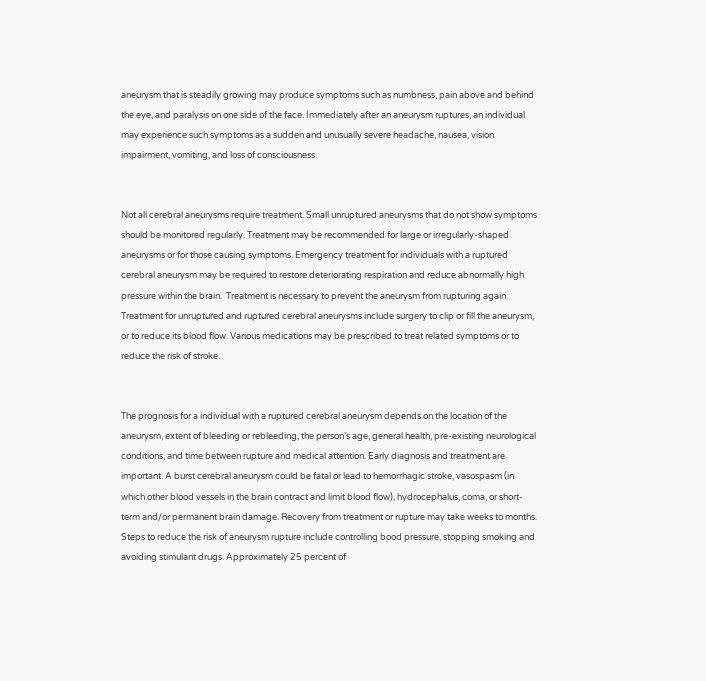aneurysm that is steadily growing may produce symptoms such as numbness, pain above and behind the eye, and paralysis on one side of the face. Immediately after an aneurysm ruptures, an individual may experience such symptoms as a sudden and unusually severe headache, nausea, vision impairment, vomiting, and loss of consciousness.


Not all cerebral aneurysms require treatment. Small unruptured aneurysms that do not show symptoms should be monitored regularly. Treatment may be recommended for large or irregularly-shaped aneurysms or for those causing symptoms. Emergency treatment for individuals with a ruptured cerebral aneurysm may be required to restore deteriorating respiration and reduce abnormally high pressure within the brain.  Treatment is necessary to prevent the aneurysm from rupturing again. Treatment for unruptured and ruptured cerebral aneurysms include surgery to clip or fill the aneurysm, or to reduce its blood flow. Various medications may be prescribed to treat related symptoms or to reduce the risk of stroke.


The prognosis for a individual with a ruptured cerebral aneurysm depends on the location of the aneurysm, extent of bleeding or rebleeding, the person's age, general health, pre-existing neurological conditions, and time between rupture and medical attention. Early diagnosis and treatment are important. A burst cerebral aneurysm could be fatal or lead to hemorrhagic stroke, vasospasm (in which other blood vessels in the brain contract and limit blood flow), hydrocephalus, coma, or short-term and/or permanent brain damage. Recovery from treatment or rupture may take weeks to months. Steps to reduce the risk of aneurysm rupture include controlling bood pressure, stopping smoking and avoiding stimulant drugs. Approximately 25 percent of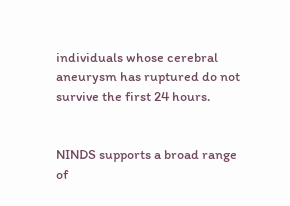individuals whose cerebral aneurysm has ruptured do not survive the first 24 hours.


NINDS supports a broad range of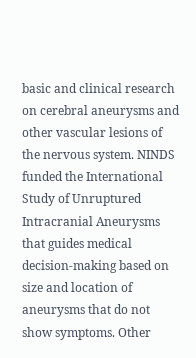basic and clinical research on cerebral aneurysms and other vascular lesions of the nervous system. NINDS funded the International Study of Unruptured Intracranial Aneurysms that guides medical decision-making based on size and location of aneurysms that do not show symptoms. Other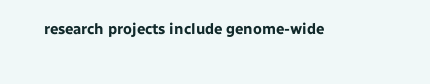research projects include genome-wide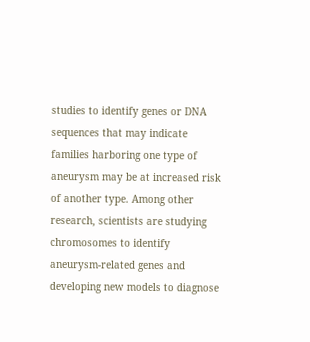studies to identify genes or DNA sequences that may indicate families harboring one type of aneurysm may be at increased risk of another type. Among other research, scientists are studying chromosomes to identify aneurysm-related genes and developing new models to diagnose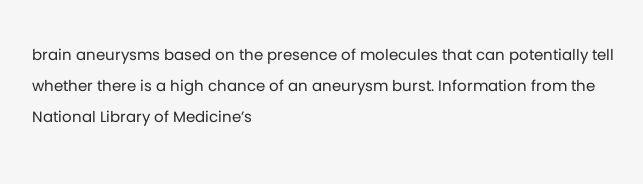brain aneurysms based on the presence of molecules that can potentially tell whether there is a high chance of an aneurysm burst. Information from the National Library of Medicine’s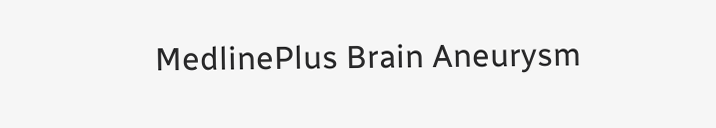MedlinePlus Brain Aneurysm